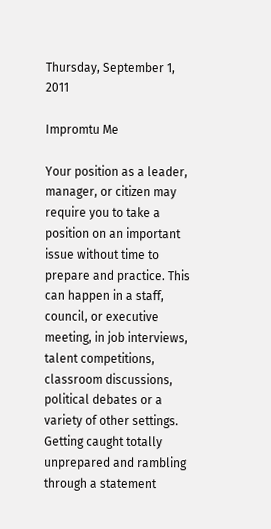Thursday, September 1, 2011

Impromtu Me

Your position as a leader, manager, or citizen may require you to take a position on an important issue without time to prepare and practice. This can happen in a staff, council, or executive meeting, in job interviews, talent competitions, classroom discussions, political debates or a variety of other settings. Getting caught totally unprepared and rambling through a statement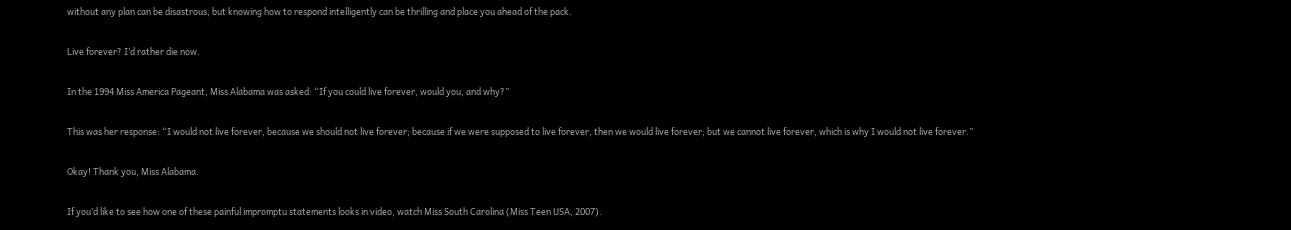without any plan can be disastrous, but knowing how to respond intelligently can be thrilling and place you ahead of the pack.

Live forever? I’d rather die now.

In the 1994 Miss America Pageant, Miss Alabama was asked: “If you could live forever, would you, and why?”

This was her response: “I would not live forever, because we should not live forever; because if we were supposed to live forever, then we would live forever; but we cannot live forever, which is why I would not live forever.”

Okay! Thank you, Miss Alabama.

If you’d like to see how one of these painful impromptu statements looks in video, watch Miss South Carolina (Miss Teen USA, 2007).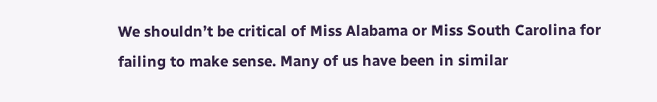We shouldn’t be critical of Miss Alabama or Miss South Carolina for failing to make sense. Many of us have been in similar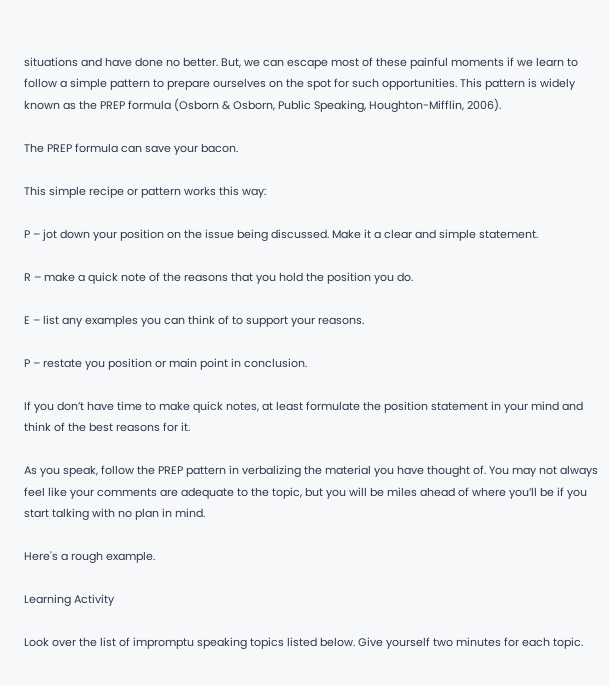situations and have done no better. But, we can escape most of these painful moments if we learn to follow a simple pattern to prepare ourselves on the spot for such opportunities. This pattern is widely known as the PREP formula (Osborn & Osborn, Public Speaking, Houghton-Mifflin, 2006).

The PREP formula can save your bacon.

This simple recipe or pattern works this way:

P – jot down your position on the issue being discussed. Make it a clear and simple statement.

R – make a quick note of the reasons that you hold the position you do.

E – list any examples you can think of to support your reasons.

P – restate you position or main point in conclusion.

If you don’t have time to make quick notes, at least formulate the position statement in your mind and think of the best reasons for it.

As you speak, follow the PREP pattern in verbalizing the material you have thought of. You may not always feel like your comments are adequate to the topic, but you will be miles ahead of where you’ll be if you start talking with no plan in mind.

Here's a rough example.

Learning Activity

Look over the list of impromptu speaking topics listed below. Give yourself two minutes for each topic.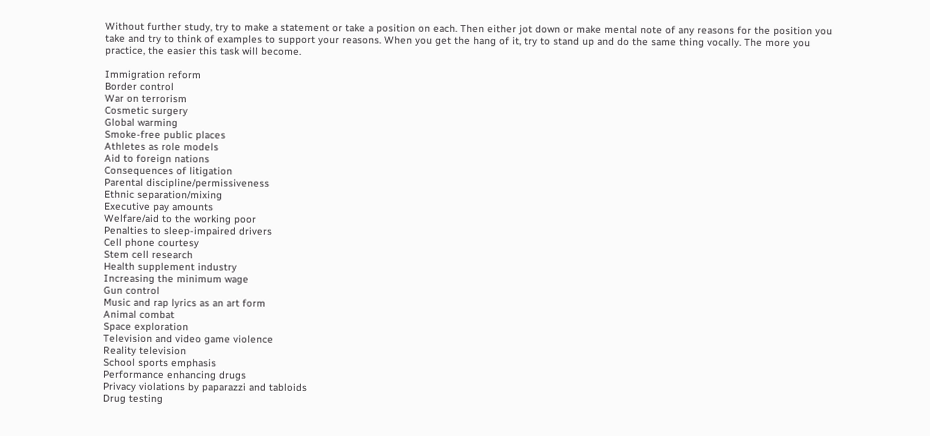Without further study, try to make a statement or take a position on each. Then either jot down or make mental note of any reasons for the position you take and try to think of examples to support your reasons. When you get the hang of it, try to stand up and do the same thing vocally. The more you practice, the easier this task will become.

Immigration reform
Border control
War on terrorism
Cosmetic surgery
Global warming
Smoke-free public places
Athletes as role models
Aid to foreign nations
Consequences of litigation
Parental discipline/permissiveness
Ethnic separation/mixing
Executive pay amounts
Welfare/aid to the working poor
Penalties to sleep-impaired drivers
Cell phone courtesy
Stem cell research
Health supplement industry
Increasing the minimum wage
Gun control
Music and rap lyrics as an art form
Animal combat
Space exploration
Television and video game violence
Reality television
School sports emphasis
Performance enhancing drugs
Privacy violations by paparazzi and tabloids
Drug testing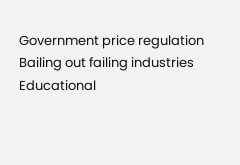Government price regulation
Bailing out failing industries
Educational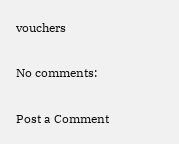vouchers

No comments:

Post a Comment